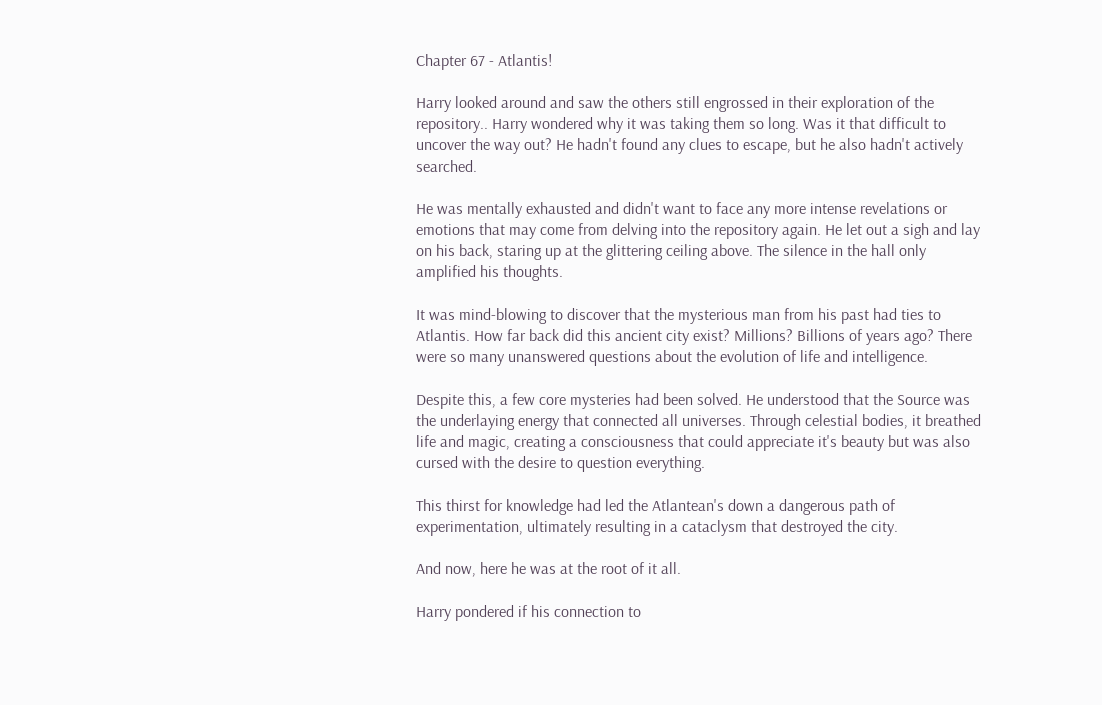Chapter 67 - Atlantis!

Harry looked around and saw the others still engrossed in their exploration of the repository.. Harry wondered why it was taking them so long. Was it that difficult to uncover the way out? He hadn't found any clues to escape, but he also hadn't actively searched.

He was mentally exhausted and didn't want to face any more intense revelations or emotions that may come from delving into the repository again. He let out a sigh and lay on his back, staring up at the glittering ceiling above. The silence in the hall only amplified his thoughts.

It was mind-blowing to discover that the mysterious man from his past had ties to Atlantis. How far back did this ancient city exist? Millions? Billions of years ago? There were so many unanswered questions about the evolution of life and intelligence.

Despite this, a few core mysteries had been solved. He understood that the Source was the underlaying energy that connected all universes. Through celestial bodies, it breathed life and magic, creating a consciousness that could appreciate it's beauty but was also cursed with the desire to question everything.

This thirst for knowledge had led the Atlantean's down a dangerous path of experimentation, ultimately resulting in a cataclysm that destroyed the city.

And now, here he was at the root of it all.

Harry pondered if his connection to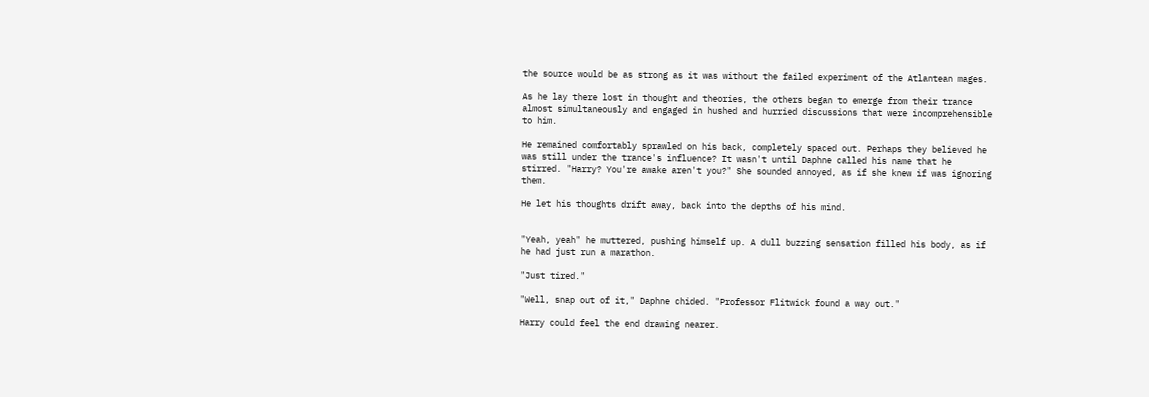the source would be as strong as it was without the failed experiment of the Atlantean mages.

As he lay there lost in thought and theories, the others began to emerge from their trance almost simultaneously and engaged in hushed and hurried discussions that were incomprehensible to him.

He remained comfortably sprawled on his back, completely spaced out. Perhaps they believed he was still under the trance's influence? It wasn't until Daphne called his name that he stirred. "Harry? You're awake aren't you?" She sounded annoyed, as if she knew if was ignoring them.

He let his thoughts drift away, back into the depths of his mind.


"Yeah, yeah" he muttered, pushing himself up. A dull buzzing sensation filled his body, as if he had just run a marathon.

"Just tired."

"Well, snap out of it," Daphne chided. "Professor Flitwick found a way out."

Harry could feel the end drawing nearer.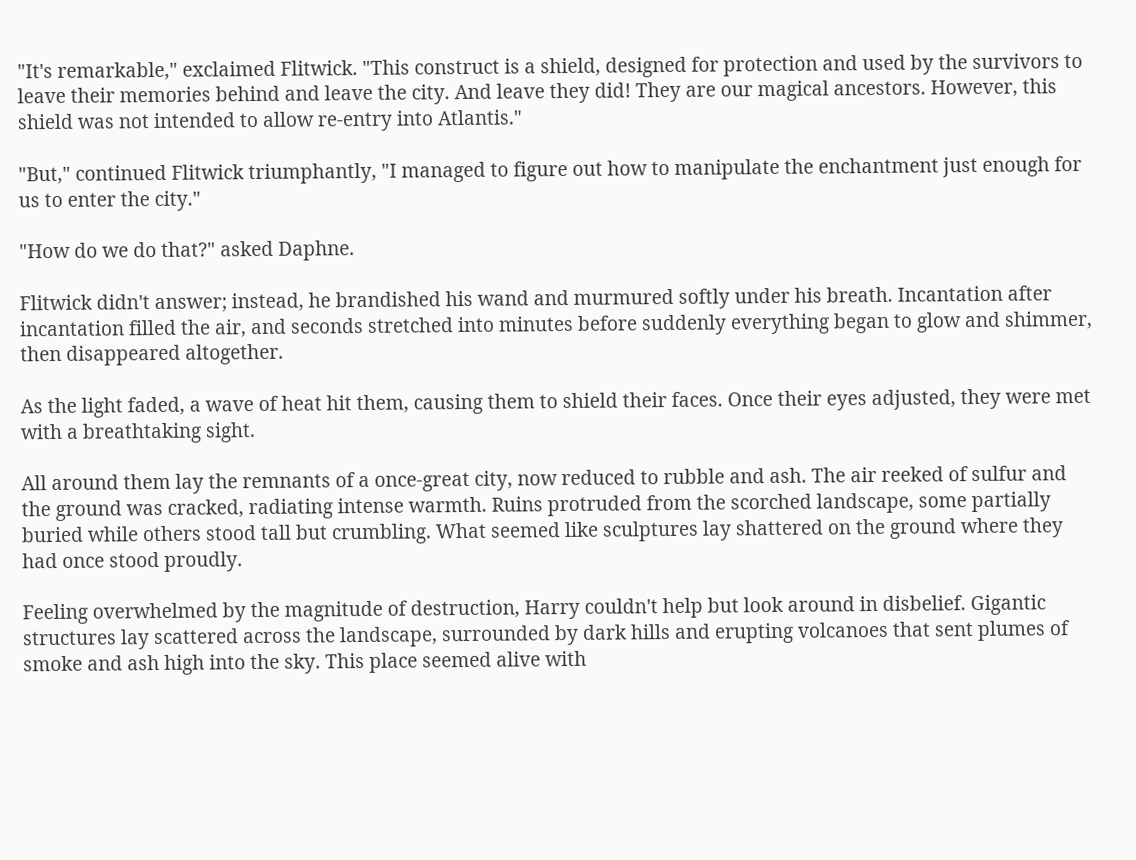"It's remarkable," exclaimed Flitwick. "This construct is a shield, designed for protection and used by the survivors to leave their memories behind and leave the city. And leave they did! They are our magical ancestors. However, this shield was not intended to allow re-entry into Atlantis."

"But," continued Flitwick triumphantly, "I managed to figure out how to manipulate the enchantment just enough for us to enter the city."

"How do we do that?" asked Daphne.

Flitwick didn't answer; instead, he brandished his wand and murmured softly under his breath. Incantation after incantation filled the air, and seconds stretched into minutes before suddenly everything began to glow and shimmer, then disappeared altogether.

As the light faded, a wave of heat hit them, causing them to shield their faces. Once their eyes adjusted, they were met with a breathtaking sight.

All around them lay the remnants of a once-great city, now reduced to rubble and ash. The air reeked of sulfur and the ground was cracked, radiating intense warmth. Ruins protruded from the scorched landscape, some partially buried while others stood tall but crumbling. What seemed like sculptures lay shattered on the ground where they had once stood proudly.

Feeling overwhelmed by the magnitude of destruction, Harry couldn't help but look around in disbelief. Gigantic structures lay scattered across the landscape, surrounded by dark hills and erupting volcanoes that sent plumes of smoke and ash high into the sky. This place seemed alive with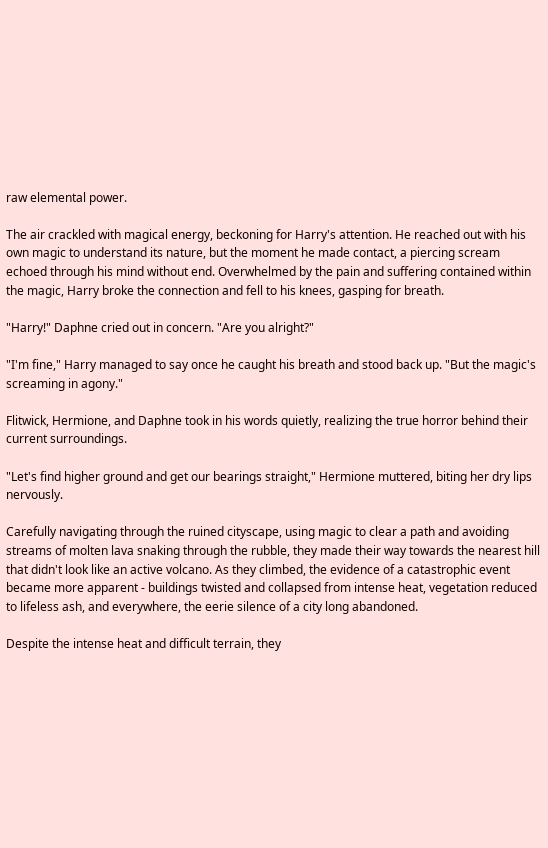raw elemental power.

The air crackled with magical energy, beckoning for Harry's attention. He reached out with his own magic to understand its nature, but the moment he made contact, a piercing scream echoed through his mind without end. Overwhelmed by the pain and suffering contained within the magic, Harry broke the connection and fell to his knees, gasping for breath.

"Harry!" Daphne cried out in concern. "Are you alright?"

"I'm fine," Harry managed to say once he caught his breath and stood back up. "But the magic's screaming in agony."

Flitwick, Hermione, and Daphne took in his words quietly, realizing the true horror behind their current surroundings.

"Let's find higher ground and get our bearings straight," Hermione muttered, biting her dry lips nervously.

Carefully navigating through the ruined cityscape, using magic to clear a path and avoiding streams of molten lava snaking through the rubble, they made their way towards the nearest hill that didn't look like an active volcano. As they climbed, the evidence of a catastrophic event became more apparent - buildings twisted and collapsed from intense heat, vegetation reduced to lifeless ash, and everywhere, the eerie silence of a city long abandoned.

Despite the intense heat and difficult terrain, they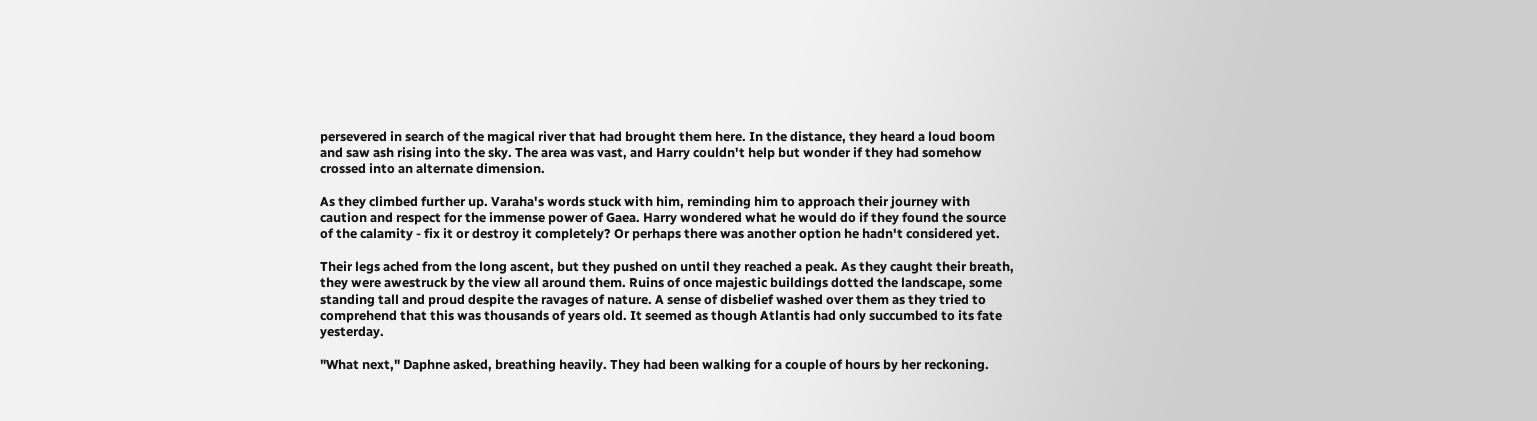persevered in search of the magical river that had brought them here. In the distance, they heard a loud boom and saw ash rising into the sky. The area was vast, and Harry couldn't help but wonder if they had somehow crossed into an alternate dimension.

As they climbed further up. Varaha's words stuck with him, reminding him to approach their journey with caution and respect for the immense power of Gaea. Harry wondered what he would do if they found the source of the calamity - fix it or destroy it completely? Or perhaps there was another option he hadn't considered yet.

Their legs ached from the long ascent, but they pushed on until they reached a peak. As they caught their breath, they were awestruck by the view all around them. Ruins of once majestic buildings dotted the landscape, some standing tall and proud despite the ravages of nature. A sense of disbelief washed over them as they tried to comprehend that this was thousands of years old. It seemed as though Atlantis had only succumbed to its fate yesterday.

"What next," Daphne asked, breathing heavily. They had been walking for a couple of hours by her reckoning.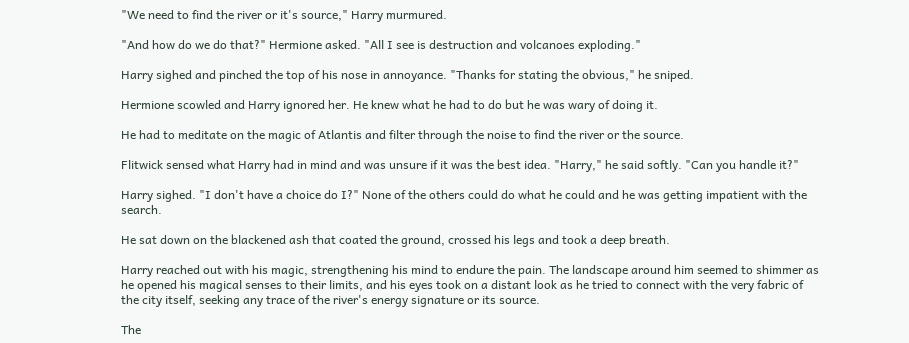"We need to find the river or it's source," Harry murmured.

"And how do we do that?" Hermione asked. "All I see is destruction and volcanoes exploding."

Harry sighed and pinched the top of his nose in annoyance. "Thanks for stating the obvious," he sniped.

Hermione scowled and Harry ignored her. He knew what he had to do but he was wary of doing it.

He had to meditate on the magic of Atlantis and filter through the noise to find the river or the source.

Flitwick sensed what Harry had in mind and was unsure if it was the best idea. "Harry," he said softly. "Can you handle it?"

Harry sighed. "I don't have a choice do I?" None of the others could do what he could and he was getting impatient with the search.

He sat down on the blackened ash that coated the ground, crossed his legs and took a deep breath.

Harry reached out with his magic, strengthening his mind to endure the pain. The landscape around him seemed to shimmer as he opened his magical senses to their limits, and his eyes took on a distant look as he tried to connect with the very fabric of the city itself, seeking any trace of the river's energy signature or its source.

The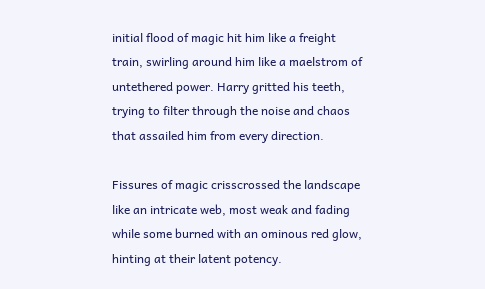initial flood of magic hit him like a freight train, swirling around him like a maelstrom of untethered power. Harry gritted his teeth, trying to filter through the noise and chaos that assailed him from every direction.

Fissures of magic crisscrossed the landscape like an intricate web, most weak and fading while some burned with an ominous red glow, hinting at their latent potency.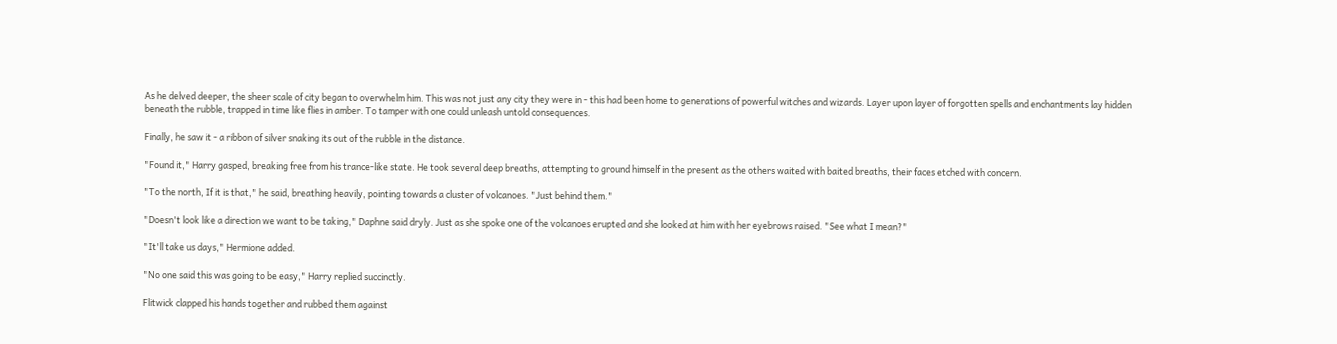As he delved deeper, the sheer scale of city began to overwhelm him. This was not just any city they were in - this had been home to generations of powerful witches and wizards. Layer upon layer of forgotten spells and enchantments lay hidden beneath the rubble, trapped in time like flies in amber. To tamper with one could unleash untold consequences.

Finally, he saw it - a ribbon of silver snaking its out of the rubble in the distance.

"Found it," Harry gasped, breaking free from his trance-like state. He took several deep breaths, attempting to ground himself in the present as the others waited with baited breaths, their faces etched with concern.

"To the north, If it is that," he said, breathing heavily, pointing towards a cluster of volcanoes. "Just behind them."

"Doesn't look like a direction we want to be taking," Daphne said dryly. Just as she spoke one of the volcanoes erupted and she looked at him with her eyebrows raised. "See what I mean?"

"It'll take us days," Hermione added.

"No one said this was going to be easy," Harry replied succinctly.

Flitwick clapped his hands together and rubbed them against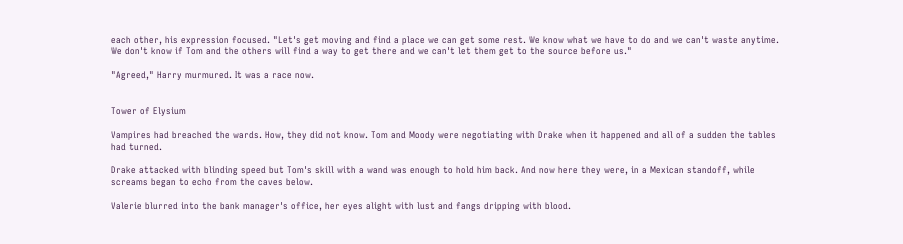each other, his expression focused. "Let's get moving and find a place we can get some rest. We know what we have to do and we can't waste anytime. We don't know if Tom and the others will find a way to get there and we can't let them get to the source before us."

"Agreed," Harry murmured. It was a race now.


Tower of Elysium

Vampires had breached the wards. How, they did not know. Tom and Moody were negotiating with Drake when it happened and all of a sudden the tables had turned.

Drake attacked with blinding speed but Tom's skill with a wand was enough to hold him back. And now here they were, in a Mexican standoff, while screams began to echo from the caves below.

Valerie blurred into the bank manager's office, her eyes alight with lust and fangs dripping with blood.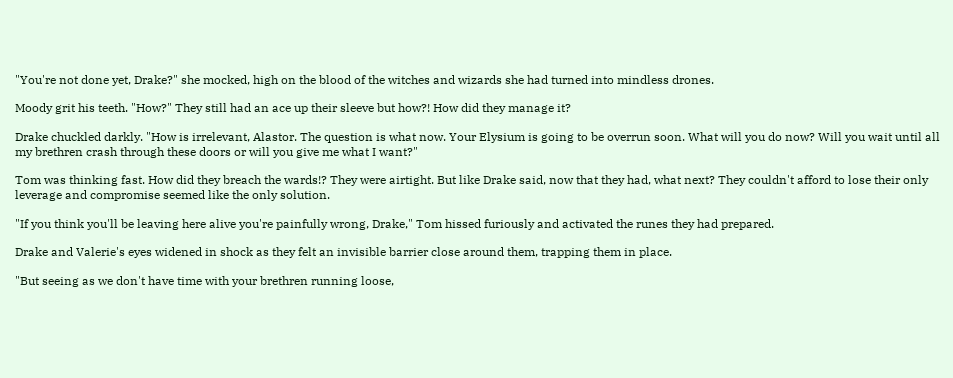"You're not done yet, Drake?" she mocked, high on the blood of the witches and wizards she had turned into mindless drones.

Moody grit his teeth. "How?" They still had an ace up their sleeve but how?! How did they manage it?

Drake chuckled darkly. "How is irrelevant, Alastor. The question is what now. Your Elysium is going to be overrun soon. What will you do now? Will you wait until all my brethren crash through these doors or will you give me what I want?"

Tom was thinking fast. How did they breach the wards!? They were airtight. But like Drake said, now that they had, what next? They couldn't afford to lose their only leverage and compromise seemed like the only solution.

"If you think you'll be leaving here alive you're painfully wrong, Drake," Tom hissed furiously and activated the runes they had prepared.

Drake and Valerie's eyes widened in shock as they felt an invisible barrier close around them, trapping them in place.

"But seeing as we don't have time with your brethren running loose,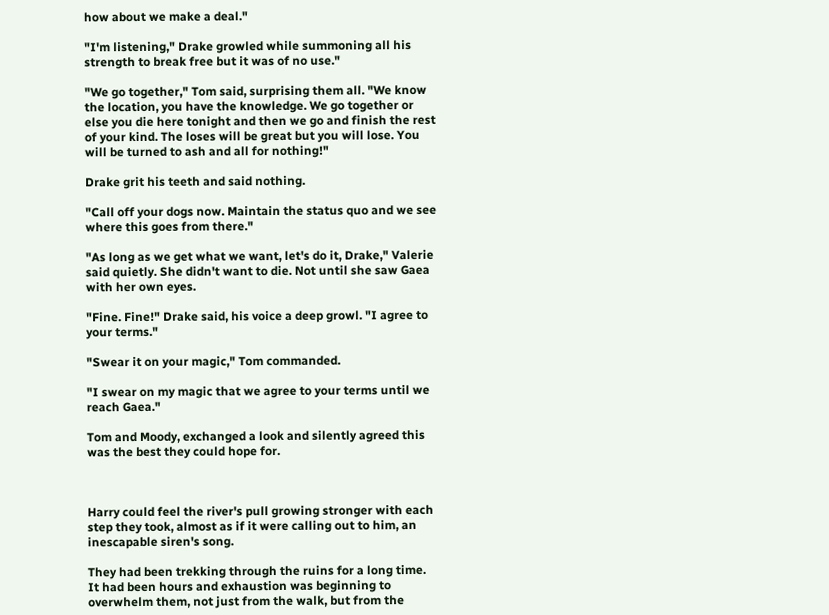how about we make a deal."

"I'm listening," Drake growled while summoning all his strength to break free but it was of no use."

"We go together," Tom said, surprising them all. "We know the location, you have the knowledge. We go together or else you die here tonight and then we go and finish the rest of your kind. The loses will be great but you will lose. You will be turned to ash and all for nothing!"

Drake grit his teeth and said nothing.

"Call off your dogs now. Maintain the status quo and we see where this goes from there."

"As long as we get what we want, let's do it, Drake," Valerie said quietly. She didn't want to die. Not until she saw Gaea with her own eyes.

"Fine. Fine!" Drake said, his voice a deep growl. "I agree to your terms."

"Swear it on your magic," Tom commanded.

"I swear on my magic that we agree to your terms until we reach Gaea."

Tom and Moody, exchanged a look and silently agreed this was the best they could hope for.



Harry could feel the river's pull growing stronger with each step they took, almost as if it were calling out to him, an inescapable siren's song.

They had been trekking through the ruins for a long time. It had been hours and exhaustion was beginning to overwhelm them, not just from the walk, but from the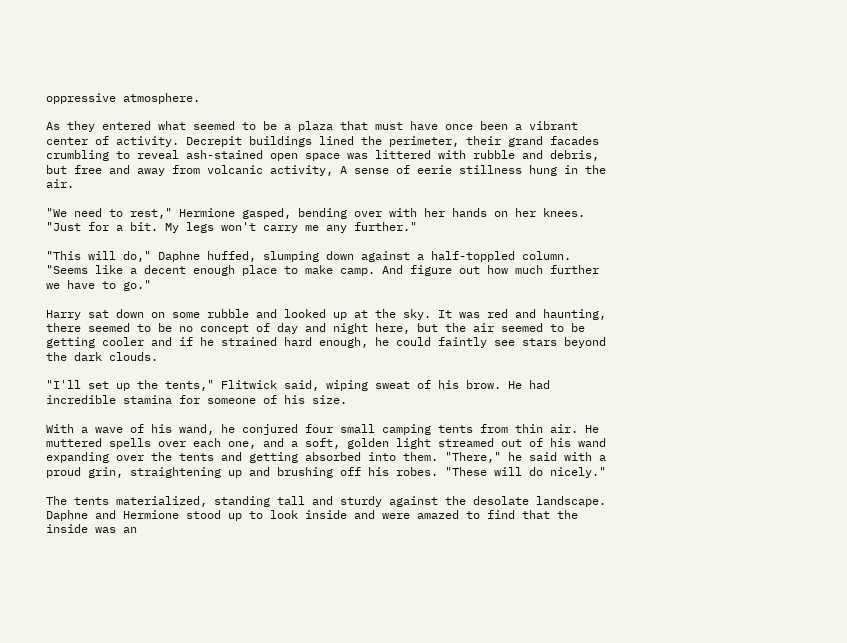oppressive atmosphere.

As they entered what seemed to be a plaza that must have once been a vibrant center of activity. Decrepit buildings lined the perimeter, their grand facades crumbling to reveal ash-stained open space was littered with rubble and debris, but free and away from volcanic activity, A sense of eerie stillness hung in the air.

"We need to rest," Hermione gasped, bending over with her hands on her knees. "Just for a bit. My legs won't carry me any further."

"This will do," Daphne huffed, slumping down against a half-toppled column. "Seems like a decent enough place to make camp. And figure out how much further we have to go."

Harry sat down on some rubble and looked up at the sky. It was red and haunting, there seemed to be no concept of day and night here, but the air seemed to be getting cooler and if he strained hard enough, he could faintly see stars beyond the dark clouds.

"I'll set up the tents," Flitwick said, wiping sweat of his brow. He had incredible stamina for someone of his size.

With a wave of his wand, he conjured four small camping tents from thin air. He muttered spells over each one, and a soft, golden light streamed out of his wand expanding over the tents and getting absorbed into them. "There," he said with a proud grin, straightening up and brushing off his robes. "These will do nicely."

The tents materialized, standing tall and sturdy against the desolate landscape. Daphne and Hermione stood up to look inside and were amazed to find that the inside was an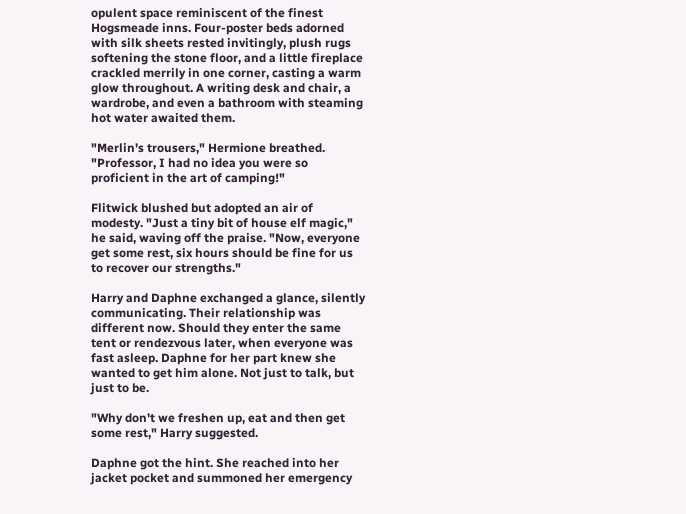opulent space reminiscent of the finest Hogsmeade inns. Four-poster beds adorned with silk sheets rested invitingly, plush rugs softening the stone floor, and a little fireplace crackled merrily in one corner, casting a warm glow throughout. A writing desk and chair, a wardrobe, and even a bathroom with steaming hot water awaited them.

"Merlin's trousers," Hermione breathed. "Professor, I had no idea you were so proficient in the art of camping!"

Flitwick blushed but adopted an air of modesty. "Just a tiny bit of house elf magic," he said, waving off the praise. "Now, everyone get some rest, six hours should be fine for us to recover our strengths."

Harry and Daphne exchanged a glance, silently communicating. Their relationship was different now. Should they enter the same tent or rendezvous later, when everyone was fast asleep. Daphne for her part knew she wanted to get him alone. Not just to talk, but just to be.

"Why don't we freshen up, eat and then get some rest," Harry suggested.

Daphne got the hint. She reached into her jacket pocket and summoned her emergency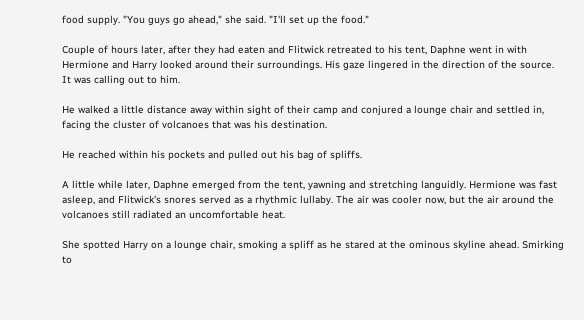food supply. "You guys go ahead," she said. "I'll set up the food."

Couple of hours later, after they had eaten and Flitwick retreated to his tent, Daphne went in with Hermione and Harry looked around their surroundings. His gaze lingered in the direction of the source. It was calling out to him.

He walked a little distance away within sight of their camp and conjured a lounge chair and settled in, facing the cluster of volcanoes that was his destination.

He reached within his pockets and pulled out his bag of spliffs.

A little while later, Daphne emerged from the tent, yawning and stretching languidly. Hermione was fast asleep, and Flitwick's snores served as a rhythmic lullaby. The air was cooler now, but the air around the volcanoes still radiated an uncomfortable heat.

She spotted Harry on a lounge chair, smoking a spliff as he stared at the ominous skyline ahead. Smirking to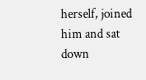herself, joined him and sat down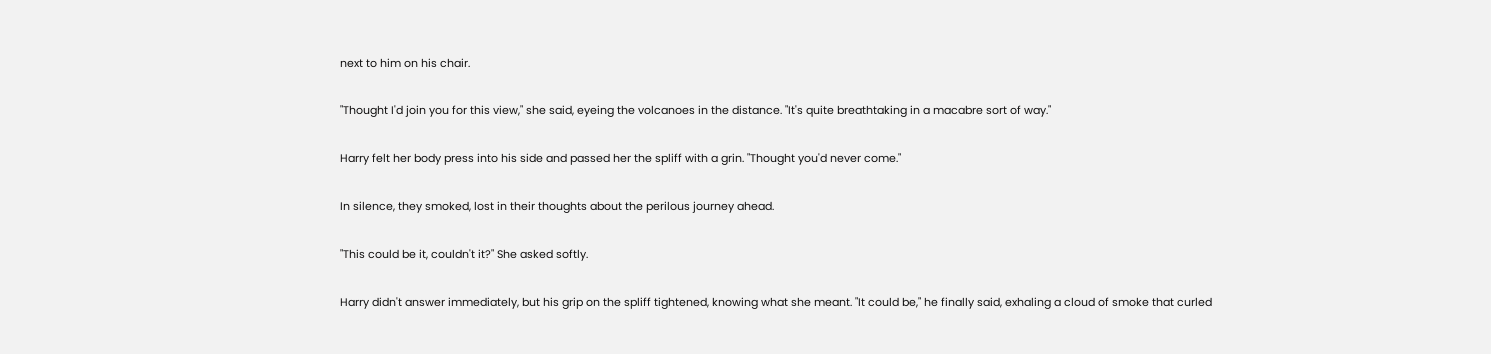next to him on his chair.

"Thought I'd join you for this view," she said, eyeing the volcanoes in the distance. "It's quite breathtaking in a macabre sort of way."

Harry felt her body press into his side and passed her the spliff with a grin. "Thought you'd never come."

In silence, they smoked, lost in their thoughts about the perilous journey ahead.

"This could be it, couldn't it?" She asked softly.

Harry didn't answer immediately, but his grip on the spliff tightened, knowing what she meant. "It could be," he finally said, exhaling a cloud of smoke that curled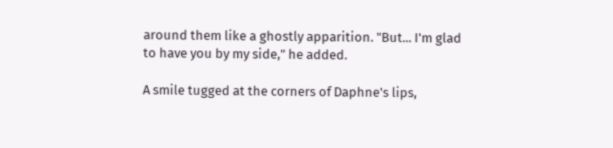around them like a ghostly apparition. "But... I'm glad to have you by my side," he added.

A smile tugged at the corners of Daphne's lips,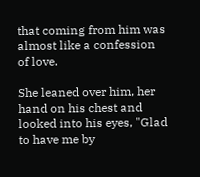that coming from him was almost like a confession of love.

She leaned over him, her hand on his chest and looked into his eyes, "Glad to have me by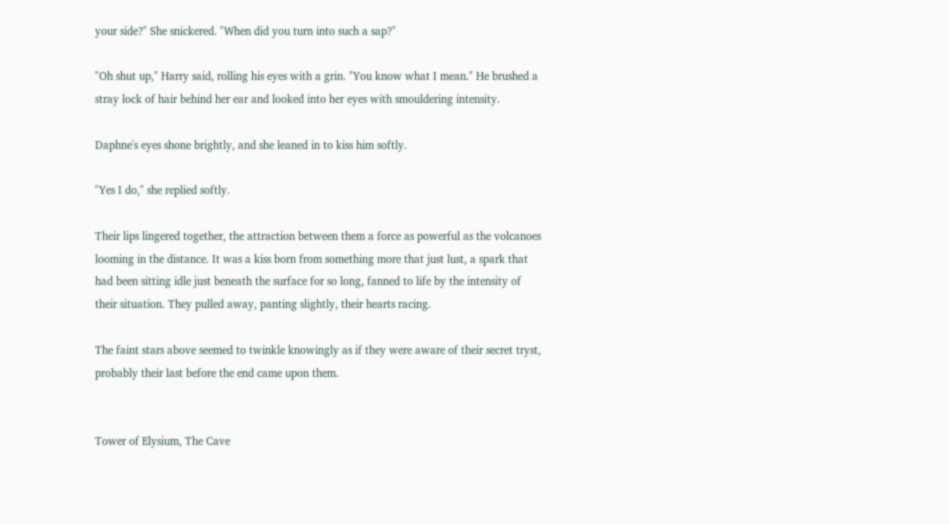your side?" She snickered. "When did you turn into such a sap?"

"Oh shut up," Harry said, rolling his eyes with a grin. "You know what I mean." He brushed a stray lock of hair behind her ear and looked into her eyes with smouldering intensity.

Daphne's eyes shone brightly, and she leaned in to kiss him softly.

"Yes I do," she replied softly.

Their lips lingered together, the attraction between them a force as powerful as the volcanoes looming in the distance. It was a kiss born from something more that just lust, a spark that had been sitting idle just beneath the surface for so long, fanned to life by the intensity of their situation. They pulled away, panting slightly, their hearts racing.

The faint stars above seemed to twinkle knowingly as if they were aware of their secret tryst, probably their last before the end came upon them.


Tower of Elysium, The Cave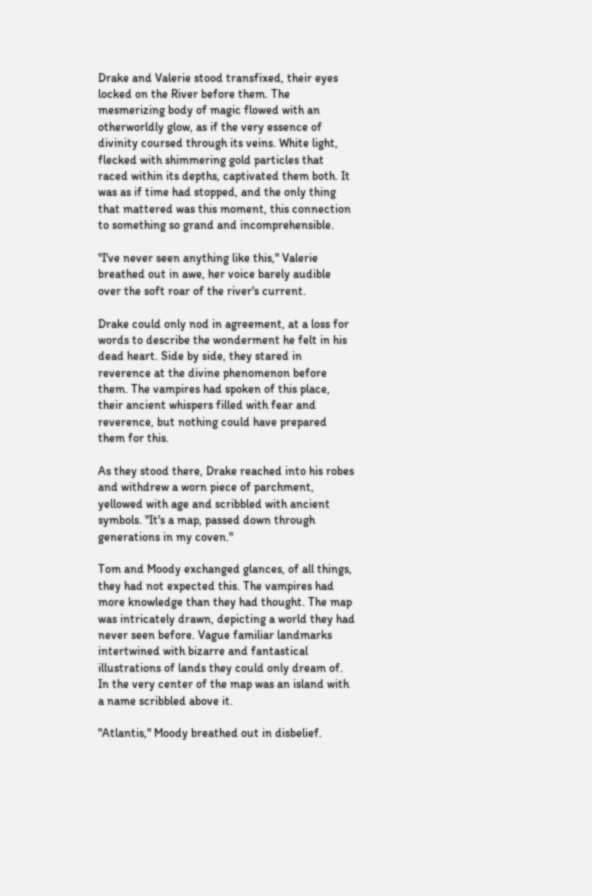Drake and Valerie stood transfixed, their eyes locked on the River before them. The mesmerizing body of magic flowed with an otherworldly glow, as if the very essence of divinity coursed through its veins. White light, flecked with shimmering gold particles that raced within its depths, captivated them both. It was as if time had stopped, and the only thing that mattered was this moment, this connection to something so grand and incomprehensible.

"I've never seen anything like this," Valerie breathed out in awe, her voice barely audible over the soft roar of the river's current.

Drake could only nod in agreement, at a loss for words to describe the wonderment he felt in his dead heart. Side by side, they stared in reverence at the divine phenomenon before them. The vampires had spoken of this place, their ancient whispers filled with fear and reverence, but nothing could have prepared them for this.

As they stood there, Drake reached into his robes and withdrew a worn piece of parchment, yellowed with age and scribbled with ancient symbols. "It's a map, passed down through generations in my coven."

Tom and Moody exchanged glances, of all things, they had not expected this. The vampires had more knowledge than they had thought. The map was intricately drawn, depicting a world they had never seen before. Vague familiar landmarks intertwined with bizarre and fantastical illustrations of lands they could only dream of. In the very center of the map was an island with a name scribbled above it.

"Atlantis," Moody breathed out in disbelief.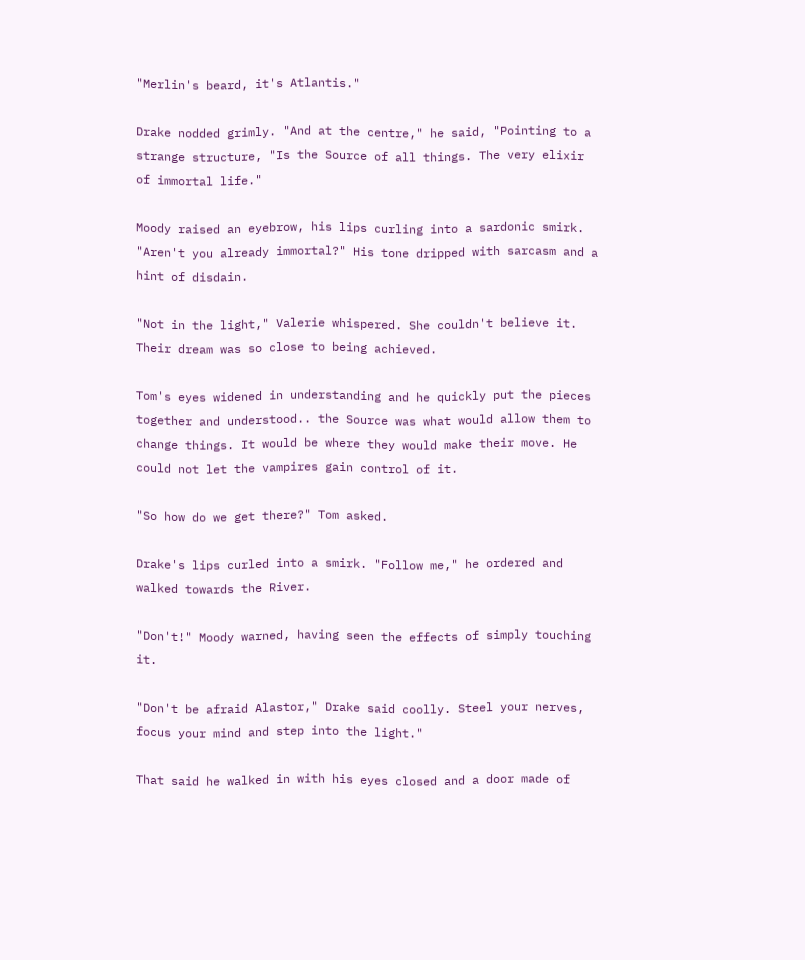"Merlin's beard, it's Atlantis."

Drake nodded grimly. "And at the centre," he said, "Pointing to a strange structure, "Is the Source of all things. The very elixir of immortal life."

Moody raised an eyebrow, his lips curling into a sardonic smirk. "Aren't you already immortal?" His tone dripped with sarcasm and a hint of disdain.

"Not in the light," Valerie whispered. She couldn't believe it. Their dream was so close to being achieved.

Tom's eyes widened in understanding and he quickly put the pieces together and understood.. the Source was what would allow them to change things. It would be where they would make their move. He could not let the vampires gain control of it.

"So how do we get there?" Tom asked.

Drake's lips curled into a smirk. "Follow me," he ordered and walked towards the River.

"Don't!" Moody warned, having seen the effects of simply touching it.

"Don't be afraid Alastor," Drake said coolly. Steel your nerves, focus your mind and step into the light."

That said he walked in with his eyes closed and a door made of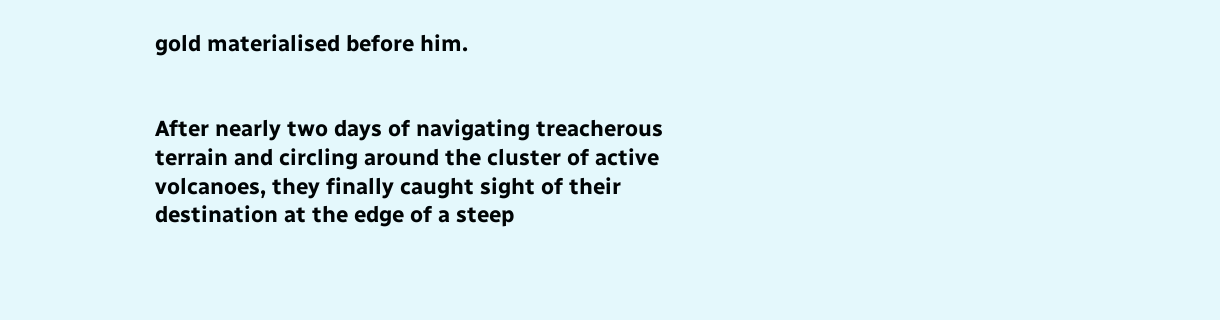gold materialised before him.


After nearly two days of navigating treacherous terrain and circling around the cluster of active volcanoes, they finally caught sight of their destination at the edge of a steep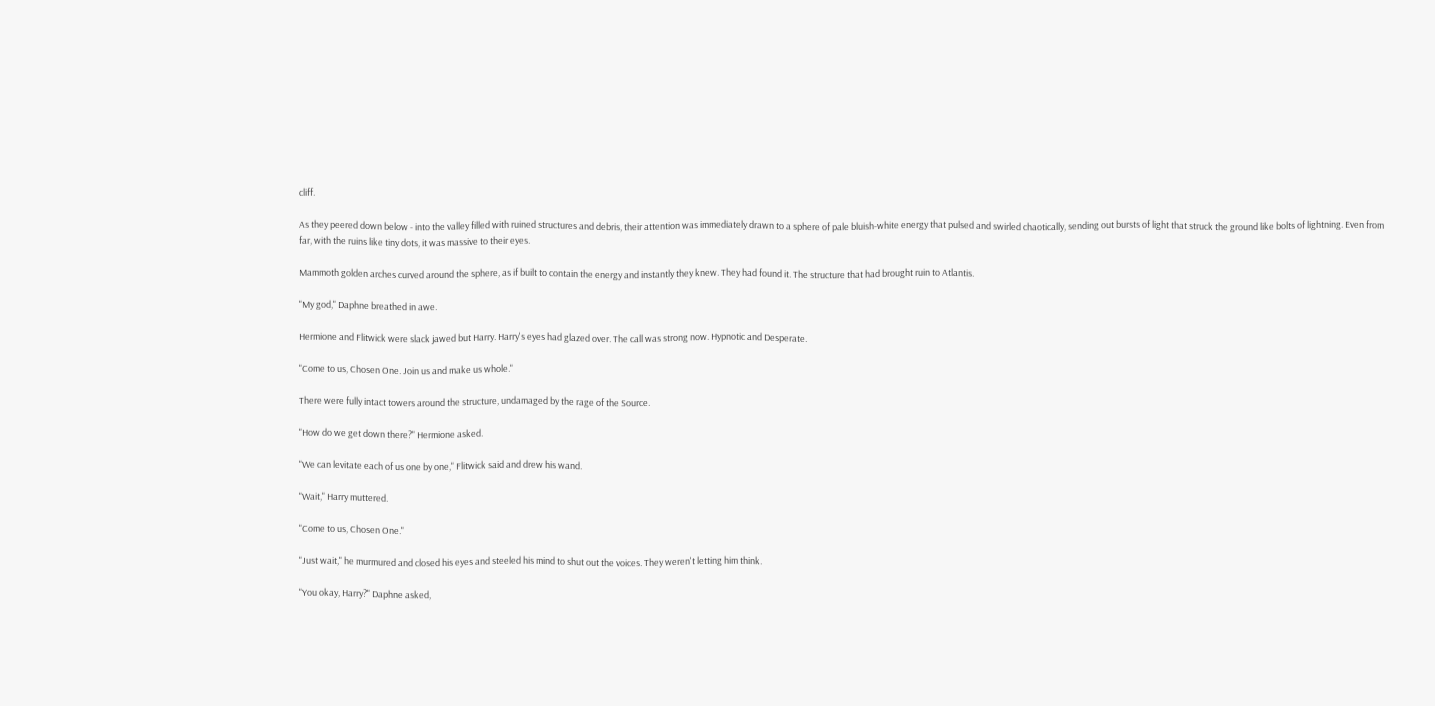cliff.

As they peered down below - into the valley filled with ruined structures and debris, their attention was immediately drawn to a sphere of pale bluish-white energy that pulsed and swirled chaotically, sending out bursts of light that struck the ground like bolts of lightning. Even from far, with the ruins like tiny dots, it was massive to their eyes.

Mammoth golden arches curved around the sphere, as if built to contain the energy and instantly they knew. They had found it. The structure that had brought ruin to Atlantis.

"My god," Daphne breathed in awe.

Hermione and Flitwick were slack jawed but Harry. Harry's eyes had glazed over. The call was strong now. Hypnotic and Desperate.

"Come to us, Chosen One. Join us and make us whole."

There were fully intact towers around the structure, undamaged by the rage of the Source.

"How do we get down there?" Hermione asked.

"We can levitate each of us one by one," Flitwick said and drew his wand.

"Wait," Harry muttered.

"Come to us, Chosen One."

"Just wait," he murmured and closed his eyes and steeled his mind to shut out the voices. They weren't letting him think.

"You okay, Harry?" Daphne asked,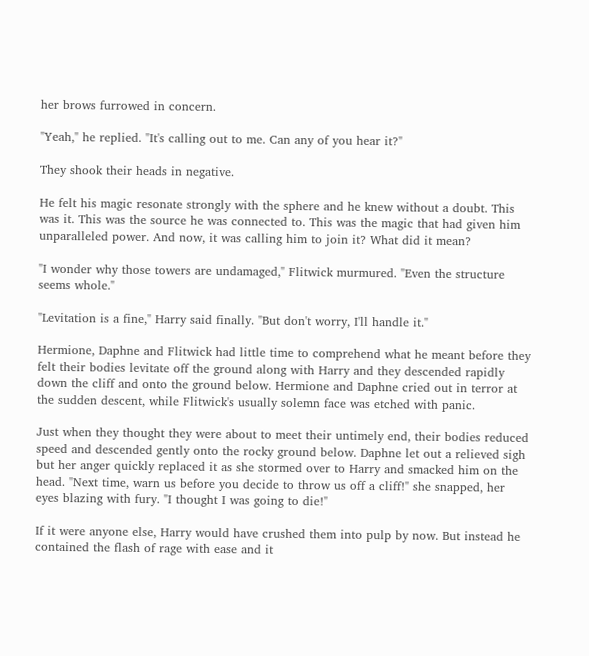her brows furrowed in concern.

"Yeah," he replied. "It's calling out to me. Can any of you hear it?"

They shook their heads in negative.

He felt his magic resonate strongly with the sphere and he knew without a doubt. This was it. This was the source he was connected to. This was the magic that had given him unparalleled power. And now, it was calling him to join it? What did it mean?

"I wonder why those towers are undamaged," Flitwick murmured. "Even the structure seems whole."

"Levitation is a fine," Harry said finally. "But don't worry, I'll handle it."

Hermione, Daphne and Flitwick had little time to comprehend what he meant before they felt their bodies levitate off the ground along with Harry and they descended rapidly down the cliff and onto the ground below. Hermione and Daphne cried out in terror at the sudden descent, while Flitwick's usually solemn face was etched with panic.

Just when they thought they were about to meet their untimely end, their bodies reduced speed and descended gently onto the rocky ground below. Daphne let out a relieved sigh but her anger quickly replaced it as she stormed over to Harry and smacked him on the head. "Next time, warn us before you decide to throw us off a cliff!" she snapped, her eyes blazing with fury. "I thought I was going to die!"

If it were anyone else, Harry would have crushed them into pulp by now. But instead he contained the flash of rage with ease and it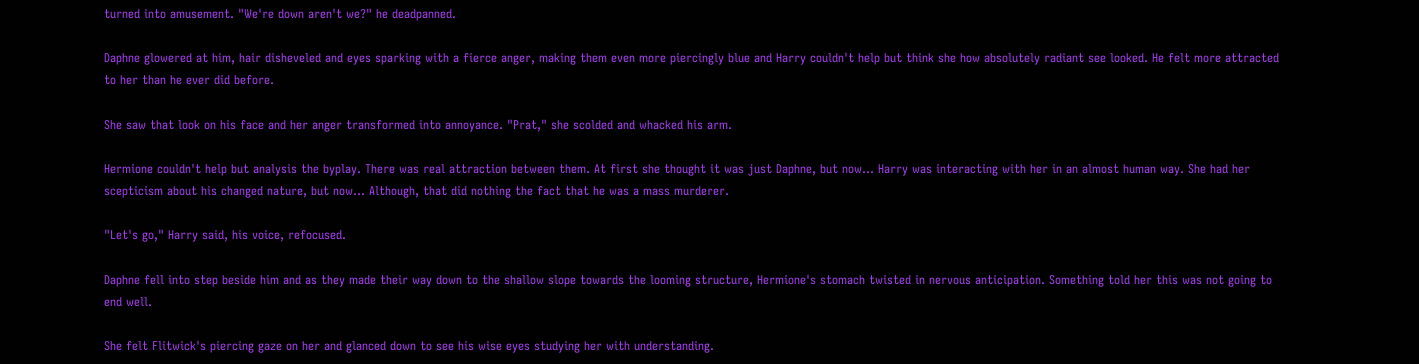turned into amusement. "We're down aren't we?" he deadpanned.

Daphne glowered at him, hair disheveled and eyes sparking with a fierce anger, making them even more piercingly blue and Harry couldn't help but think she how absolutely radiant see looked. He felt more attracted to her than he ever did before.

She saw that look on his face and her anger transformed into annoyance. "Prat," she scolded and whacked his arm.

Hermione couldn't help but analysis the byplay. There was real attraction between them. At first she thought it was just Daphne, but now... Harry was interacting with her in an almost human way. She had her scepticism about his changed nature, but now... Although, that did nothing the fact that he was a mass murderer.

"Let's go," Harry said, his voice, refocused.

Daphne fell into step beside him and as they made their way down to the shallow slope towards the looming structure, Hermione's stomach twisted in nervous anticipation. Something told her this was not going to end well.

She felt Flitwick's piercing gaze on her and glanced down to see his wise eyes studying her with understanding.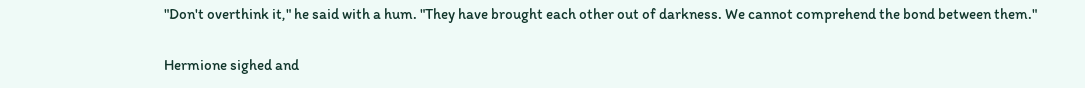"Don't overthink it," he said with a hum. "They have brought each other out of darkness. We cannot comprehend the bond between them."

Hermione sighed and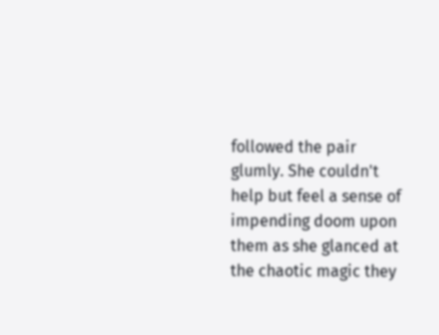followed the pair glumly. She couldn't help but feel a sense of impending doom upon them as she glanced at the chaotic magic they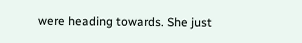were heading towards. She just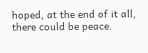hoped, at the end of it all, there could be peace.